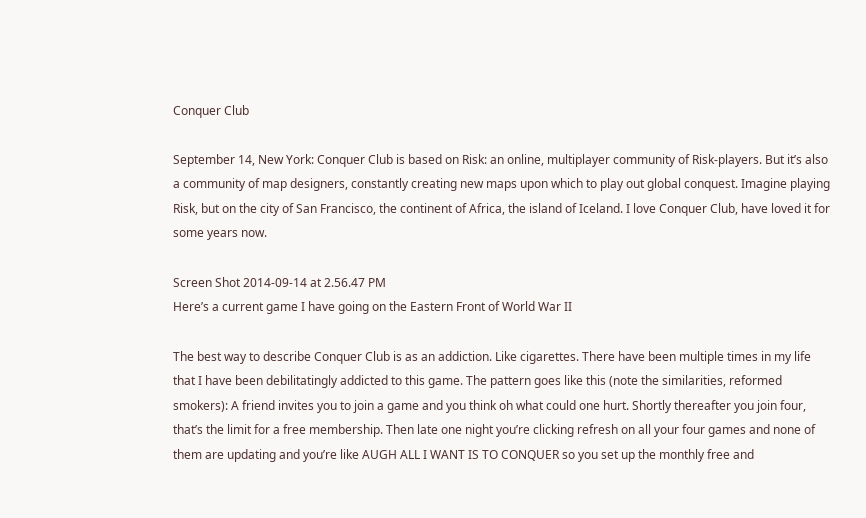Conquer Club

September 14, New York: Conquer Club is based on Risk: an online, multiplayer community of Risk-players. But it’s also a community of map designers, constantly creating new maps upon which to play out global conquest. Imagine playing Risk, but on the city of San Francisco, the continent of Africa, the island of Iceland. I love Conquer Club, have loved it for some years now.

Screen Shot 2014-09-14 at 2.56.47 PM
Here’s a current game I have going on the Eastern Front of World War II

The best way to describe Conquer Club is as an addiction. Like cigarettes. There have been multiple times in my life that I have been debilitatingly addicted to this game. The pattern goes like this (note the similarities, reformed smokers): A friend invites you to join a game and you think oh what could one hurt. Shortly thereafter you join four, that’s the limit for a free membership. Then late one night you’re clicking refresh on all your four games and none of them are updating and you’re like AUGH ALL I WANT IS TO CONQUER so you set up the monthly free and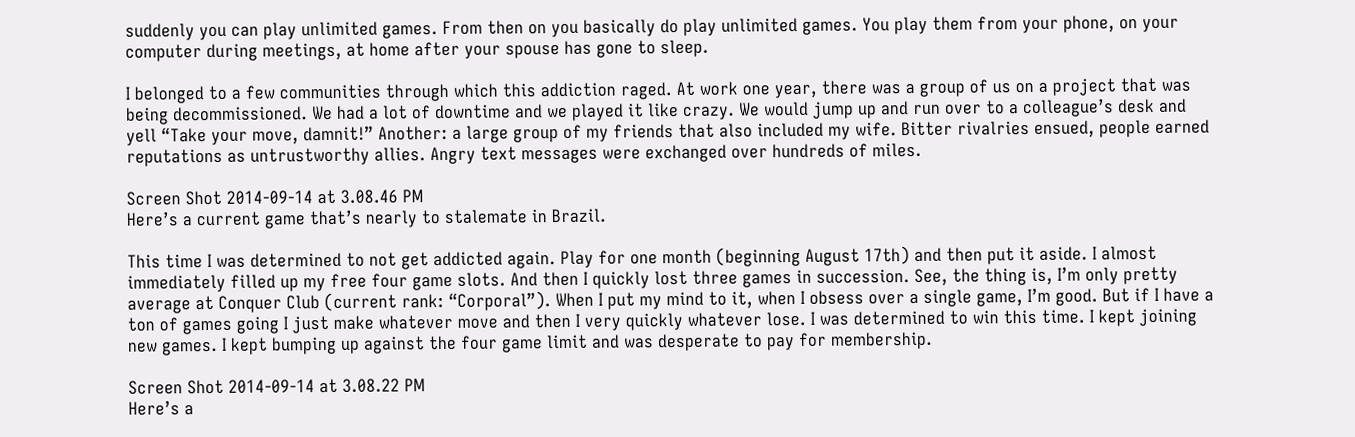suddenly you can play unlimited games. From then on you basically do play unlimited games. You play them from your phone, on your computer during meetings, at home after your spouse has gone to sleep.

I belonged to a few communities through which this addiction raged. At work one year, there was a group of us on a project that was being decommissioned. We had a lot of downtime and we played it like crazy. We would jump up and run over to a colleague’s desk and yell “Take your move, damnit!” Another: a large group of my friends that also included my wife. Bitter rivalries ensued, people earned reputations as untrustworthy allies. Angry text messages were exchanged over hundreds of miles.

Screen Shot 2014-09-14 at 3.08.46 PM
Here’s a current game that’s nearly to stalemate in Brazil.

This time I was determined to not get addicted again. Play for one month (beginning August 17th) and then put it aside. I almost immediately filled up my free four game slots. And then I quickly lost three games in succession. See, the thing is, I’m only pretty average at Conquer Club (current rank: “Corporal”). When I put my mind to it, when I obsess over a single game, I’m good. But if I have a ton of games going I just make whatever move and then I very quickly whatever lose. I was determined to win this time. I kept joining new games. I kept bumping up against the four game limit and was desperate to pay for membership.

Screen Shot 2014-09-14 at 3.08.22 PM
Here’s a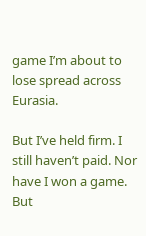game I’m about to lose spread across Eurasia.

But I’ve held firm. I still haven’t paid. Nor have I won a game. But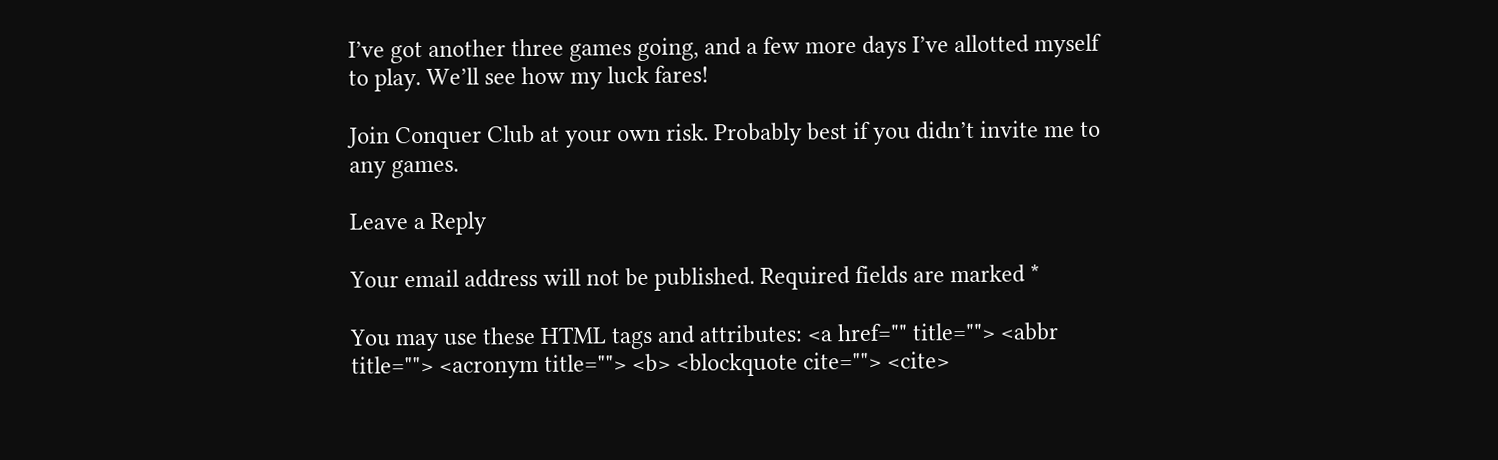I’ve got another three games going, and a few more days I’ve allotted myself to play. We’ll see how my luck fares!

Join Conquer Club at your own risk. Probably best if you didn’t invite me to any games.

Leave a Reply

Your email address will not be published. Required fields are marked *

You may use these HTML tags and attributes: <a href="" title=""> <abbr title=""> <acronym title=""> <b> <blockquote cite=""> <cite>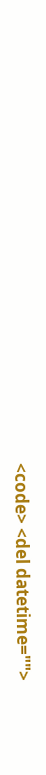<code> <del datetime="">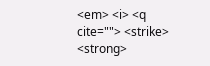<em> <i> <q cite=""> <strike> <strong>